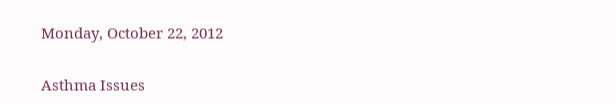Monday, October 22, 2012

Asthma Issues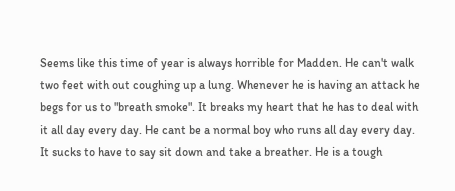Seems like this time of year is always horrible for Madden. He can't walk two feet with out coughing up a lung. Whenever he is having an attack he begs for us to "breath smoke". It breaks my heart that he has to deal with it all day every day. He cant be a normal boy who runs all day every day. It sucks to have to say sit down and take a breather. He is a tough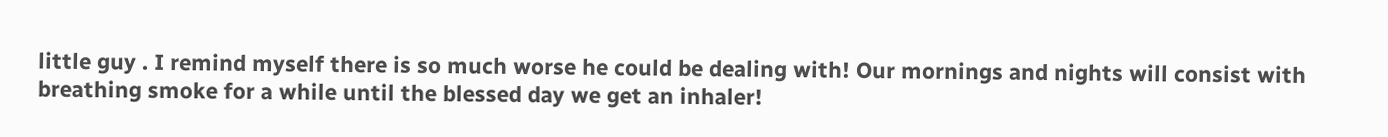little guy . I remind myself there is so much worse he could be dealing with! Our mornings and nights will consist with breathing smoke for a while until the blessed day we get an inhaler!